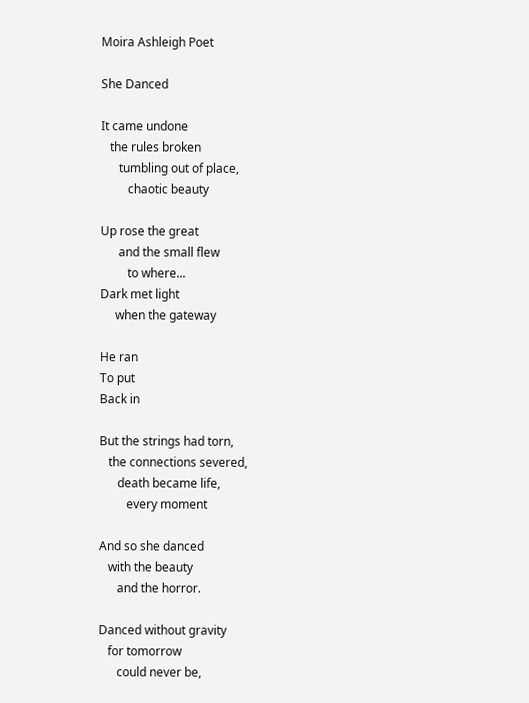Moira Ashleigh Poet

She Danced

It came undone
   the rules broken
      tumbling out of place,
         chaotic beauty

Up rose the great
      and the small flew
         to where...
Dark met light
     when the gateway

He ran
To put
Back in

But the strings had torn,
   the connections severed,
      death became life,
         every moment

And so she danced
   with the beauty
      and the horror.

Danced without gravity
   for tomorrow
      could never be,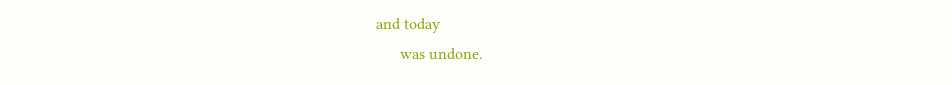and today
      was undone.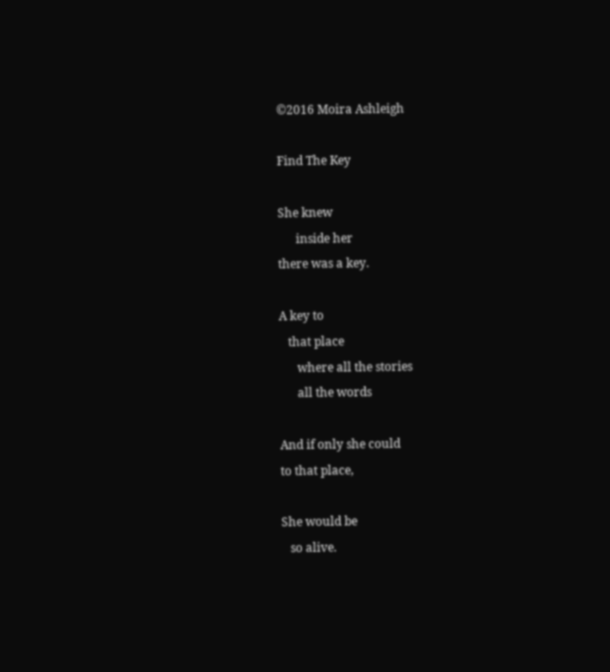©2016 Moira Ashleigh

Find The Key

She knew
      inside her
there was a key.

A key to
   that place
      where all the stories
      all the words

And if only she could
to that place,

She would be
   so alive.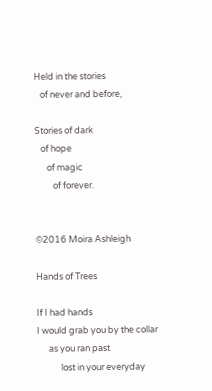Held in the stories
   of never and before,

Stories of dark
   of hope
      of magic
         of forever.


©2016 Moira Ashleigh

Hands of Trees

If I had hands
I would grab you by the collar
      as you ran past
            lost in your everyday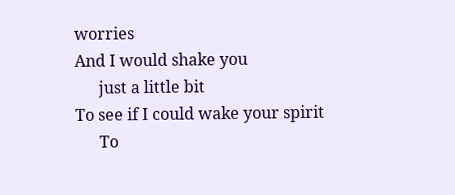worries
And I would shake you
      just a little bit
To see if I could wake your spirit
      To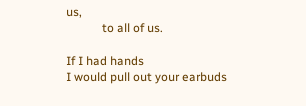us,
            to all of us.

If I had hands
I would pull out your earbuds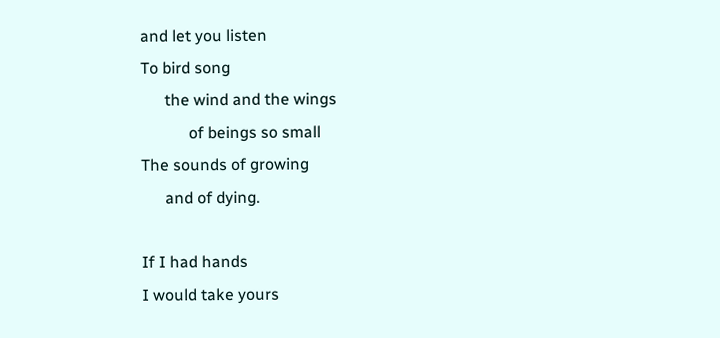and let you listen
To bird song
      the wind and the wings
            of beings so small
The sounds of growing
      and of dying.

If I had hands
I would take yours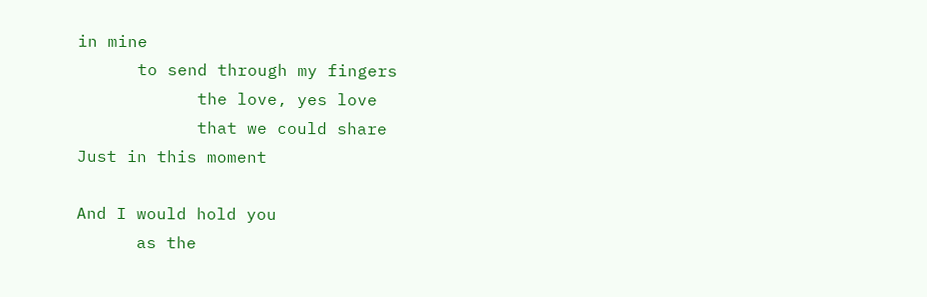in mine
      to send through my fingers
            the love, yes love
            that we could share
Just in this moment

And I would hold you
      as the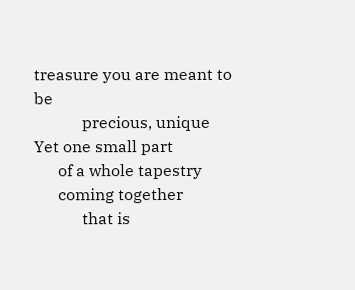treasure you are meant to be
            precious, unique
Yet one small part
      of a whole tapestry
      coming together
            that is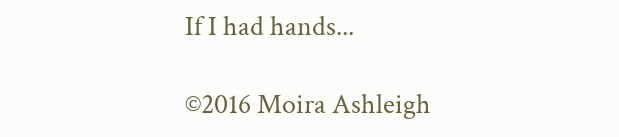If I had hands...

©2016 Moira Ashleigh